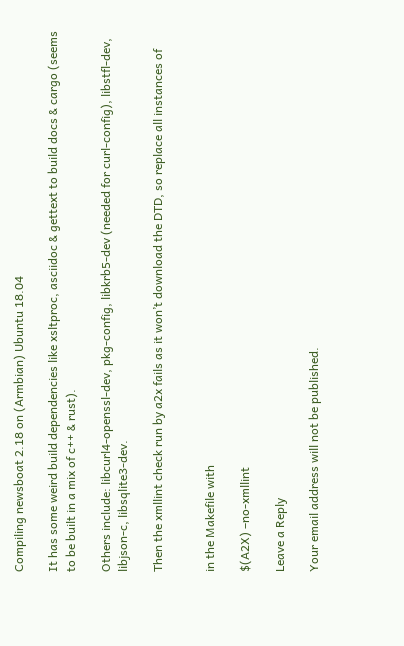Compiling newsboat 2.18 on (Armbian) Ubuntu 18.04

It has some weird build dependencies like xsltproc, asciidoc & gettext to build docs & cargo (seems to be built in a mix of c++ & rust).

Others include: libcurl4-openssl-dev, pkg-config, libkrb5-dev (needed for curl-config), libstfl-dev, libjson-c, libsqlite3-dev.

Then the xmllint check run by a2x fails as it won’t download the DTD, so replace all instances of


in the Makefile with

$(A2X) –no-xmllint

Leave a Reply

Your email address will not be published.